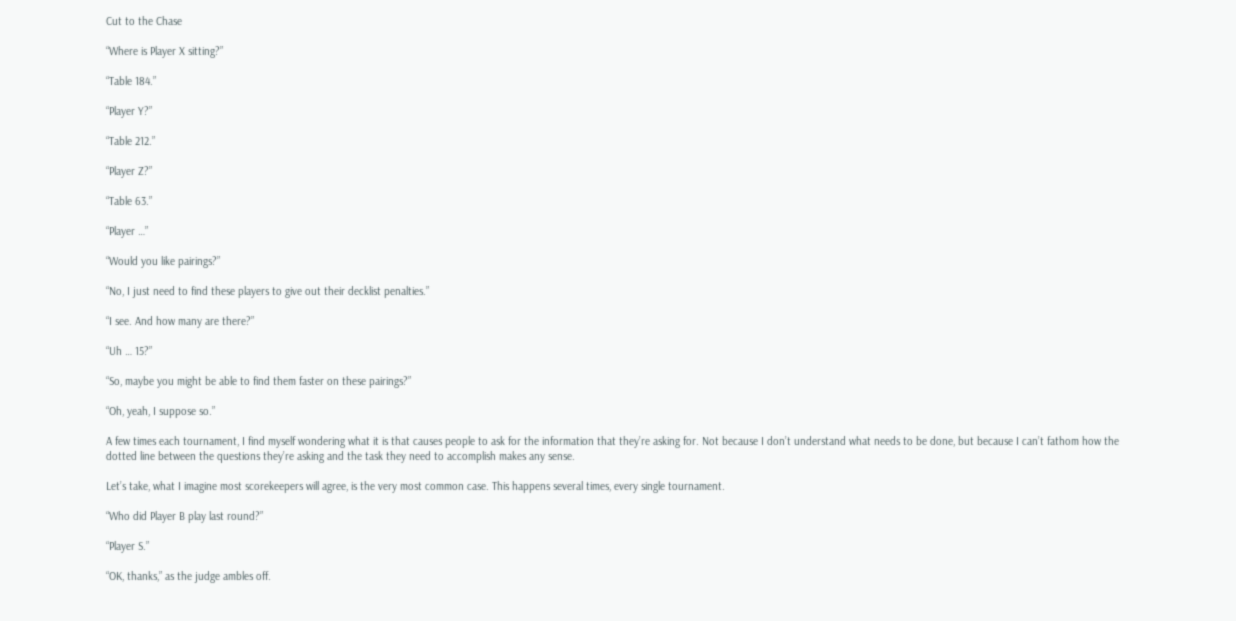Cut to the Chase

“Where is Player X sitting?”

“Table 184.”

“Player Y?”

“Table 212.”

“Player Z?”

“Table 63.”

“Player …”

“Would you like pairings?”

“No, I just need to find these players to give out their decklist penalties.”

“I see. And how many are there?”

“Uh … 15?”

“So, maybe you might be able to find them faster on these pairings?”

“Oh, yeah, I suppose so.”

A few times each tournament, I find myself wondering what it is that causes people to ask for the information that they’re asking for. Not because I don’t understand what needs to be done, but because I can’t fathom how the dotted line between the questions they’re asking and the task they need to accomplish makes any sense.

Let’s take, what I imagine most scorekeepers will agree, is the very most common case. This happens several times, every single tournament.

“Who did Player B play last round?”

“Player S.”

“OK, thanks,” as the judge ambles off.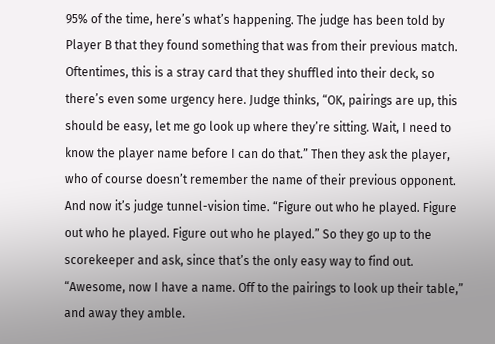95% of the time, here’s what’s happening. The judge has been told by Player B that they found something that was from their previous match. Oftentimes, this is a stray card that they shuffled into their deck, so there’s even some urgency here. Judge thinks, “OK, pairings are up, this should be easy, let me go look up where they’re sitting. Wait, I need to know the player name before I can do that.” Then they ask the player, who of course doesn’t remember the name of their previous opponent. And now it’s judge tunnel-vision time. “Figure out who he played. Figure out who he played. Figure out who he played.” So they go up to the scorekeeper and ask, since that’s the only easy way to find out. “Awesome, now I have a name. Off to the pairings to look up their table,” and away they amble.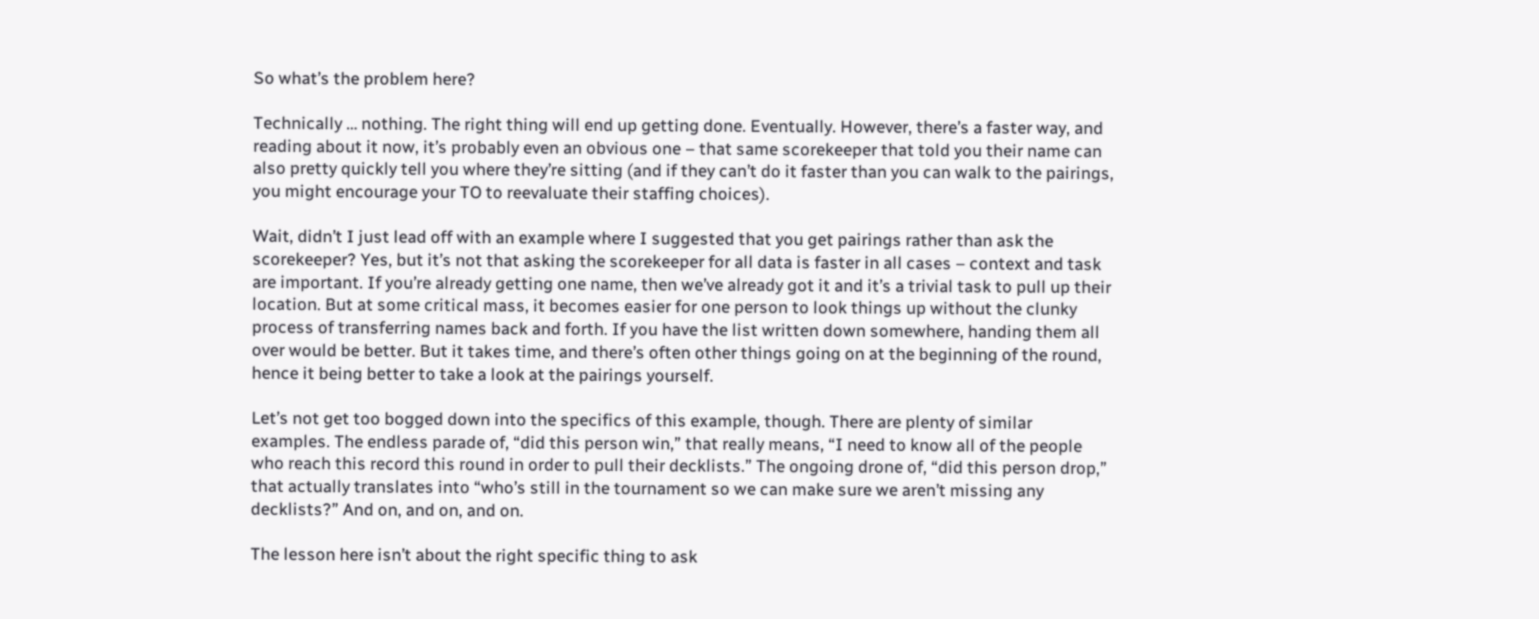So what’s the problem here?

Technically … nothing. The right thing will end up getting done. Eventually. However, there’s a faster way, and reading about it now, it’s probably even an obvious one – that same scorekeeper that told you their name can also pretty quickly tell you where they’re sitting (and if they can’t do it faster than you can walk to the pairings, you might encourage your TO to reevaluate their staffing choices).

Wait, didn’t I just lead off with an example where I suggested that you get pairings rather than ask the scorekeeper? Yes, but it’s not that asking the scorekeeper for all data is faster in all cases – context and task are important. If you’re already getting one name, then we’ve already got it and it’s a trivial task to pull up their location. But at some critical mass, it becomes easier for one person to look things up without the clunky process of transferring names back and forth. If you have the list written down somewhere, handing them all over would be better. But it takes time, and there’s often other things going on at the beginning of the round, hence it being better to take a look at the pairings yourself.

Let’s not get too bogged down into the specifics of this example, though. There are plenty of similar examples. The endless parade of, “did this person win,” that really means, “I need to know all of the people who reach this record this round in order to pull their decklists.” The ongoing drone of, “did this person drop,” that actually translates into “who’s still in the tournament so we can make sure we aren’t missing any decklists?” And on, and on, and on.

The lesson here isn’t about the right specific thing to ask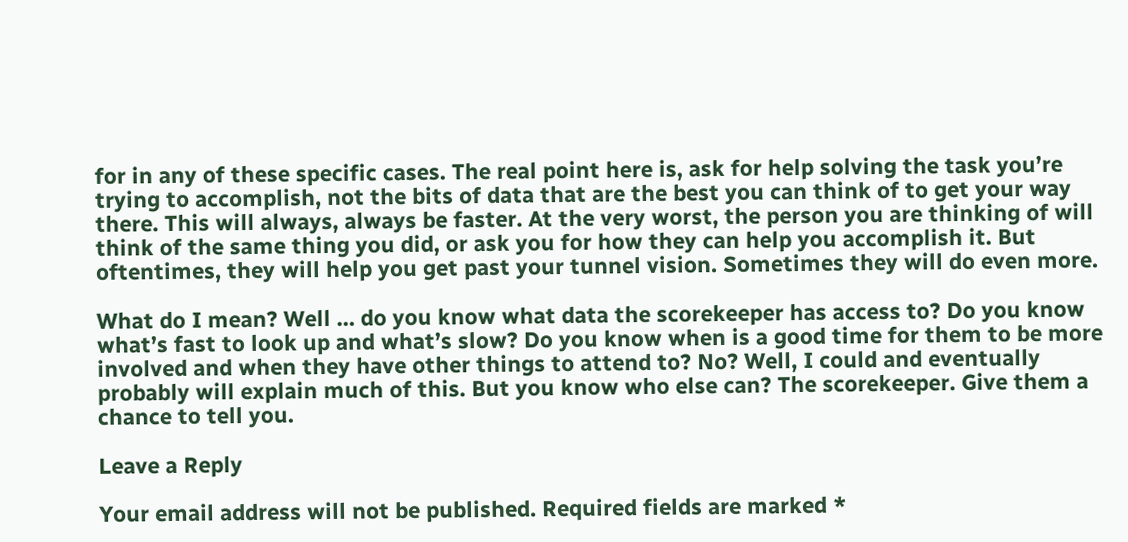for in any of these specific cases. The real point here is, ask for help solving the task you’re trying to accomplish, not the bits of data that are the best you can think of to get your way there. This will always, always be faster. At the very worst, the person you are thinking of will think of the same thing you did, or ask you for how they can help you accomplish it. But oftentimes, they will help you get past your tunnel vision. Sometimes they will do even more.

What do I mean? Well … do you know what data the scorekeeper has access to? Do you know what’s fast to look up and what’s slow? Do you know when is a good time for them to be more involved and when they have other things to attend to? No? Well, I could and eventually probably will explain much of this. But you know who else can? The scorekeeper. Give them a chance to tell you.

Leave a Reply

Your email address will not be published. Required fields are marked *